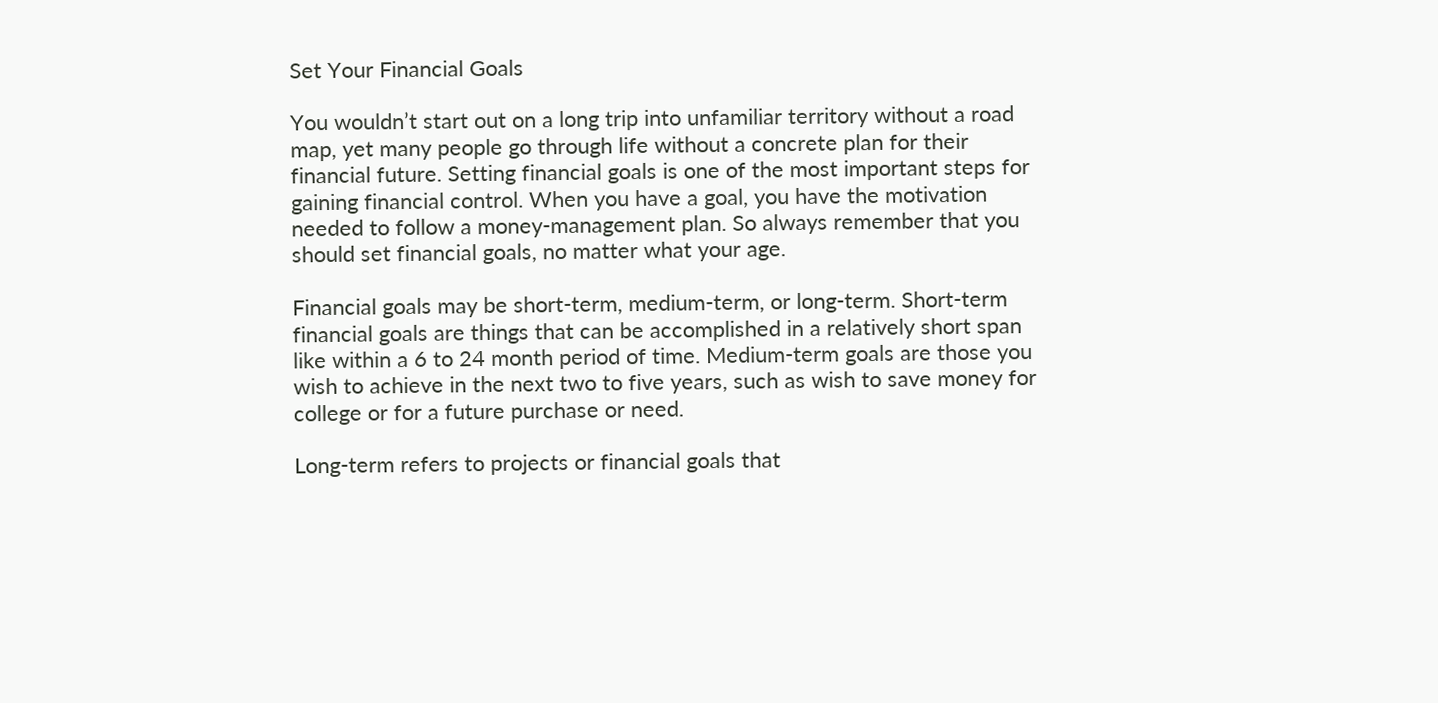Set Your Financial Goals

You wouldn’t start out on a long trip into unfamiliar territory without a road map, yet many people go through life without a concrete plan for their financial future. Setting financial goals is one of the most important steps for gaining financial control. When you have a goal, you have the motivation needed to follow a money-management plan. So always remember that you should set financial goals, no matter what your age.

Financial goals may be short-term, medium-term, or long-term. Short-term financial goals are things that can be accomplished in a relatively short span like within a 6 to 24 month period of time. Medium-term goals are those you wish to achieve in the next two to five years, such as wish to save money for college or for a future purchase or need.

Long-term refers to projects or financial goals that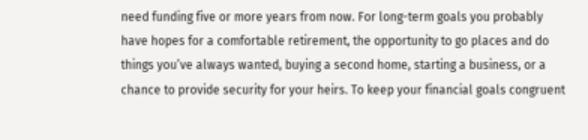need funding five or more years from now. For long-term goals you probably have hopes for a comfortable retirement, the opportunity to go places and do things you’ve always wanted, buying a second home, starting a business, or a chance to provide security for your heirs. To keep your financial goals congruent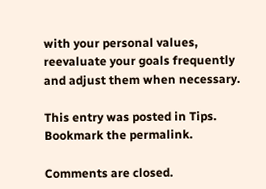with your personal values, reevaluate your goals frequently and adjust them when necessary.

This entry was posted in Tips. Bookmark the permalink.

Comments are closed.